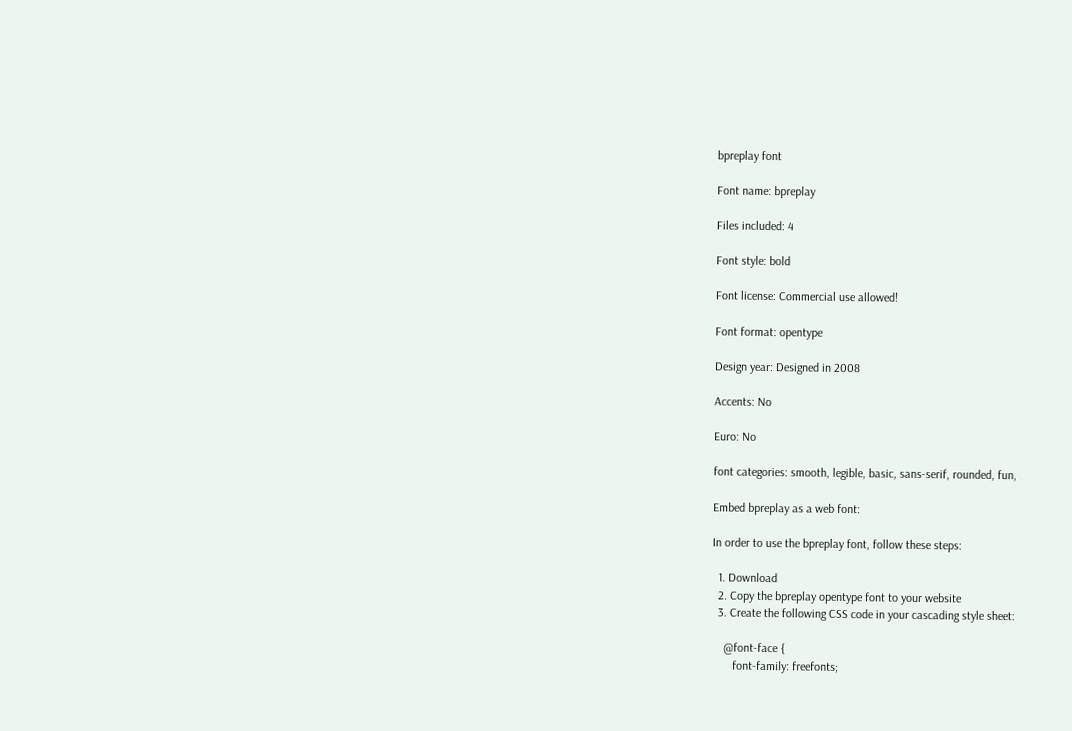bpreplay font

Font name: bpreplay

Files included: 4

Font style: bold

Font license: Commercial use allowed!

Font format: opentype

Design year: Designed in 2008

Accents: No

Euro: No

font categories: smooth, legible, basic, sans-serif, rounded, fun,

Embed bpreplay as a web font:

In order to use the bpreplay font, follow these steps:

  1. Download
  2. Copy the bpreplay opentype font to your website
  3. Create the following CSS code in your cascading style sheet:

    @font-face {
       font-family: freefonts;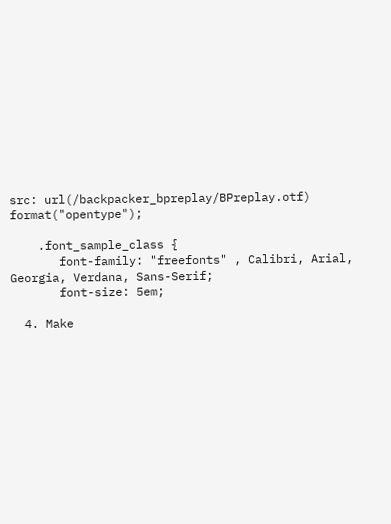src: url(/backpacker_bpreplay/BPreplay.otf) format("opentype");

    .font_sample_class {
       font-family: "freefonts" , Calibri, Arial, Georgia, Verdana, Sans-Serif;
       font-size: 5em;

  4. Make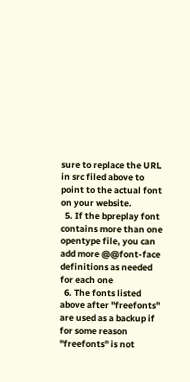sure to replace the URL in src filed above to point to the actual font on your website.
  5. If the bpreplay font contains more than one opentype file, you can add more @@font-face definitions as needed for each one
  6. The fonts listed above after "freefonts" are used as a backup if for some reason "freefonts" is not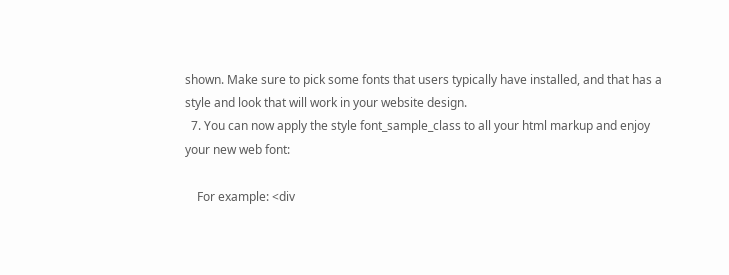shown. Make sure to pick some fonts that users typically have installed, and that has a style and look that will work in your website design.
  7. You can now apply the style font_sample_class to all your html markup and enjoy your new web font:

    For example: <div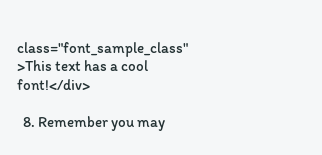class="font_sample_class" >This text has a cool font!</div>

  8. Remember you may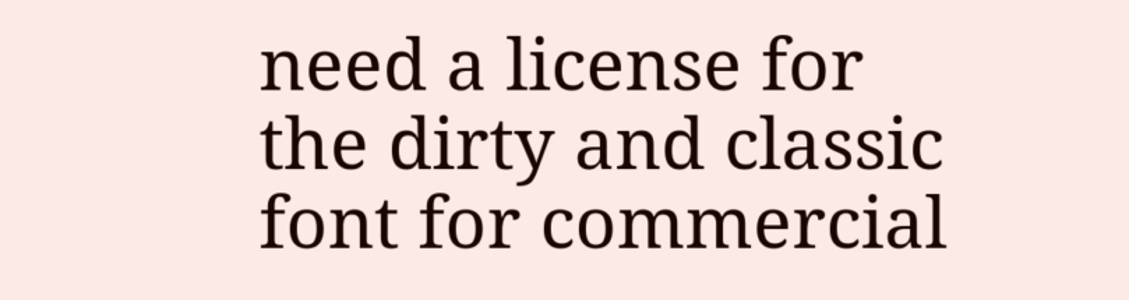need a license for the dirty and classic font for commercial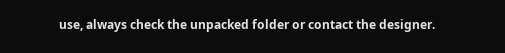use, always check the unpacked folder or contact the designer.